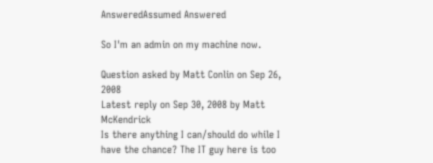AnsweredAssumed Answered

So I'm an admin on my machine now.

Question asked by Matt Conlin on Sep 26, 2008
Latest reply on Sep 30, 2008 by Matt McKendrick
Is there anything I can/should do while I have the chance? The IT guy here is too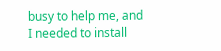busy to help me, and I needed to install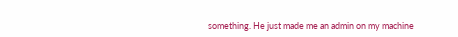something. He just made me an admin on my machine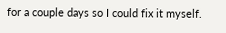for a couple days so I could fix it myself.